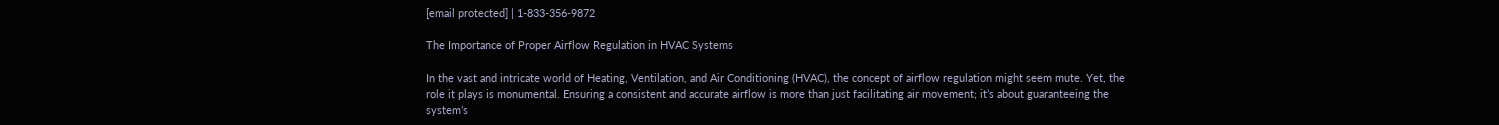[email protected] | 1-833-356-9872

The Importance of Proper Airflow Regulation in HVAC Systems

In the vast and intricate world of Heating, Ventilation, and Air Conditioning (HVAC), the concept of airflow regulation might seem mute. Yet, the role it plays is monumental. Ensuring a consistent and accurate airflow is more than just facilitating air movement; it’s about guaranteeing the system’s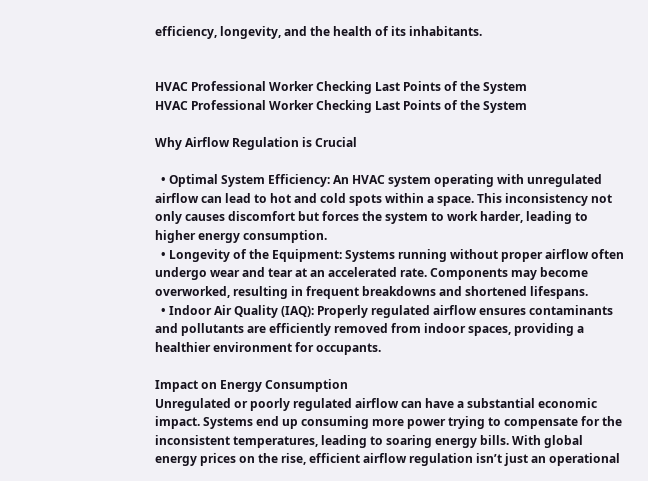efficiency, longevity, and the health of its inhabitants.


HVAC Professional Worker Checking Last Points of the System
HVAC Professional Worker Checking Last Points of the System

Why Airflow Regulation is Crucial

  • Optimal System Efficiency: An HVAC system operating with unregulated airflow can lead to hot and cold spots within a space. This inconsistency not only causes discomfort but forces the system to work harder, leading to higher energy consumption.
  • Longevity of the Equipment: Systems running without proper airflow often undergo wear and tear at an accelerated rate. Components may become overworked, resulting in frequent breakdowns and shortened lifespans.
  • Indoor Air Quality (IAQ): Properly regulated airflow ensures contaminants and pollutants are efficiently removed from indoor spaces, providing a healthier environment for occupants.

Impact on Energy Consumption
Unregulated or poorly regulated airflow can have a substantial economic impact. Systems end up consuming more power trying to compensate for the inconsistent temperatures, leading to soaring energy bills. With global energy prices on the rise, efficient airflow regulation isn’t just an operational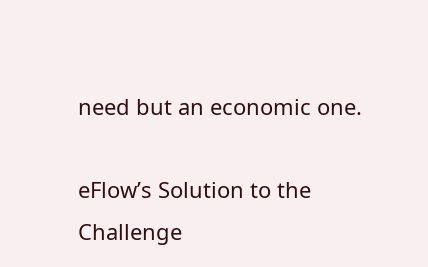need but an economic one.

eFlow’s Solution to the Challenge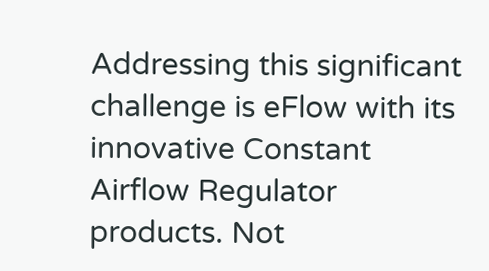Addressing this significant challenge is eFlow with its innovative Constant Airflow Regulator products. Not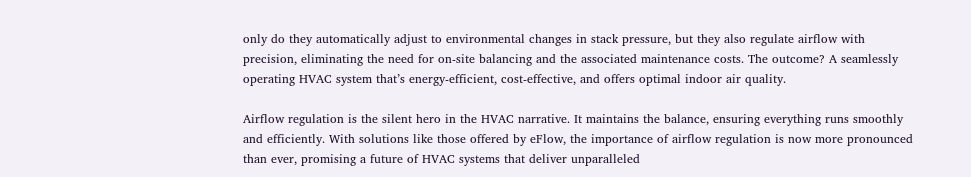only do they automatically adjust to environmental changes in stack pressure, but they also regulate airflow with precision, eliminating the need for on-site balancing and the associated maintenance costs. The outcome? A seamlessly operating HVAC system that’s energy-efficient, cost-effective, and offers optimal indoor air quality.

Airflow regulation is the silent hero in the HVAC narrative. It maintains the balance, ensuring everything runs smoothly and efficiently. With solutions like those offered by eFlow, the importance of airflow regulation is now more pronounced than ever, promising a future of HVAC systems that deliver unparalleled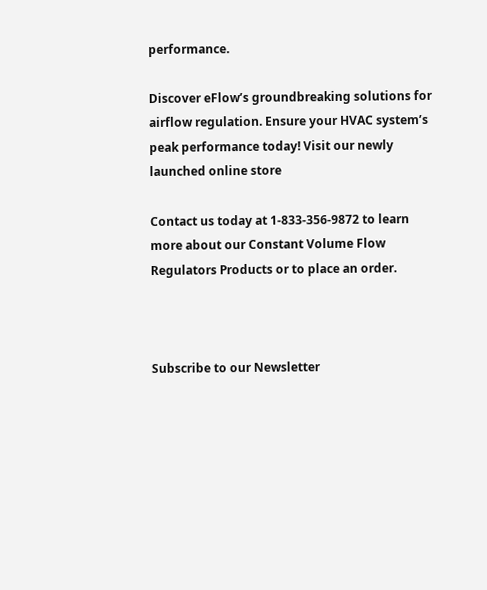performance.

Discover eFlow’s groundbreaking solutions for airflow regulation. Ensure your HVAC system’s peak performance today! Visit our newly launched online store

Contact us today at 1-833-356-9872 to learn more about our Constant Volume Flow Regulators Products or to place an order.



Subscribe to our Newsletter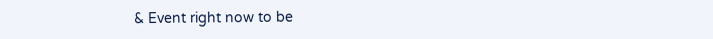& Event right now to be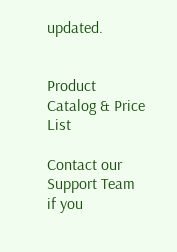updated.


Product Catalog & Price List

Contact our Support Team if you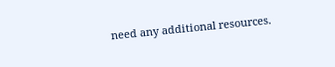need any additional resources.